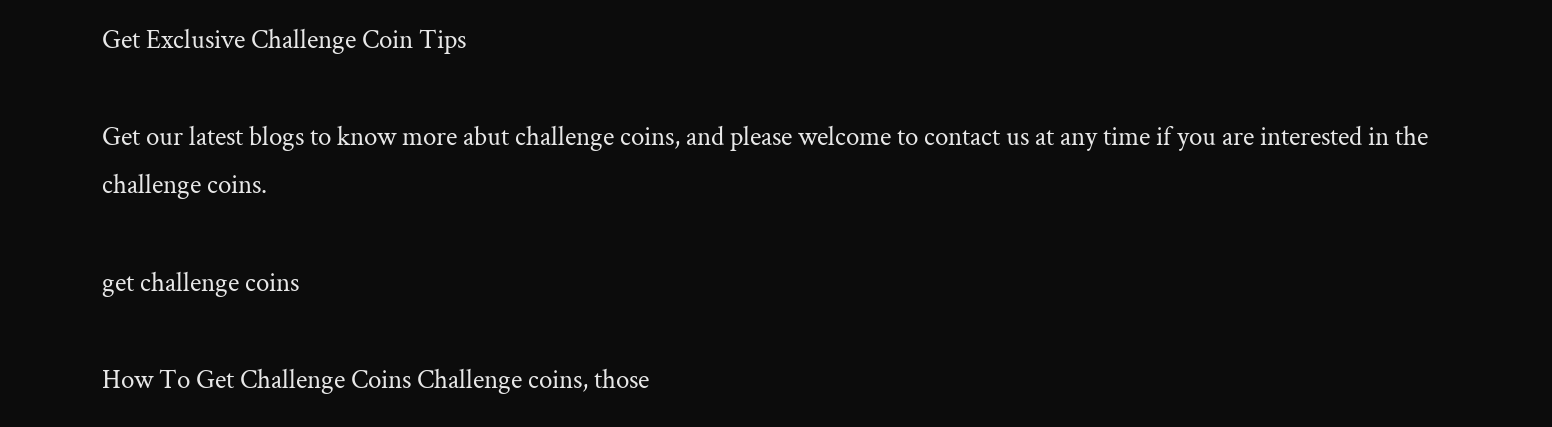Get Exclusive Challenge Coin Tips

Get our latest blogs to know more abut challenge coins, and please welcome to contact us at any time if you are interested in the challenge coins.

get challenge coins

How To Get Challenge Coins Challenge coins, those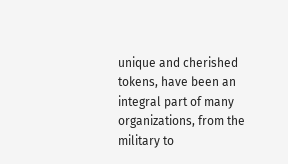unique and cherished tokens, have been an integral part of many organizations, from the military to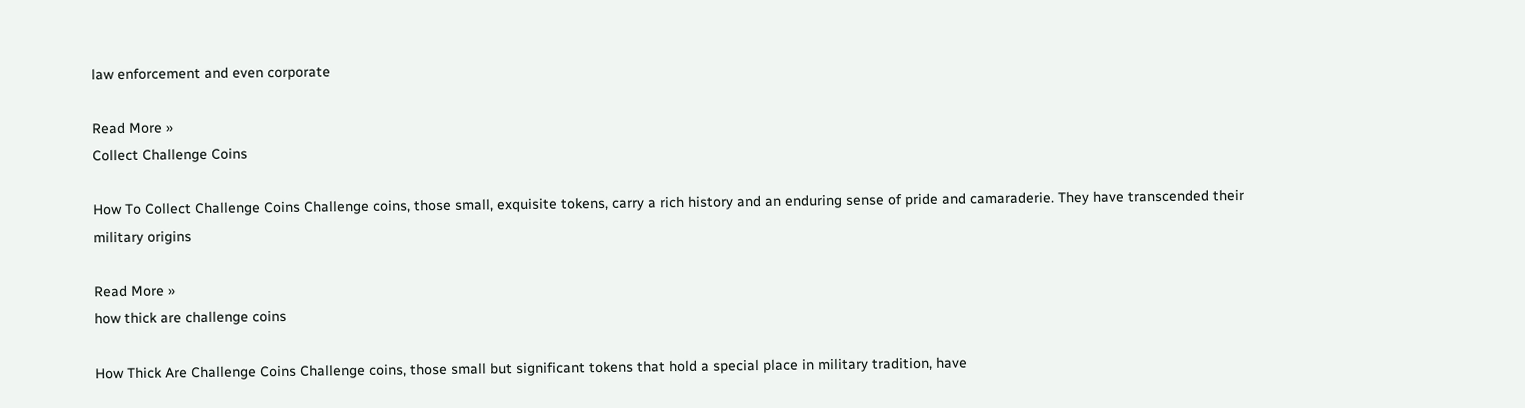law enforcement and even corporate

Read More »
Collect Challenge Coins

How To Collect Challenge Coins Challenge coins, those small, exquisite tokens, carry a rich history and an enduring sense of pride and camaraderie. They have transcended their military origins

Read More »
how thick are challenge coins

How Thick Are Challenge Coins Challenge coins, those small but significant tokens that hold a special place in military tradition, have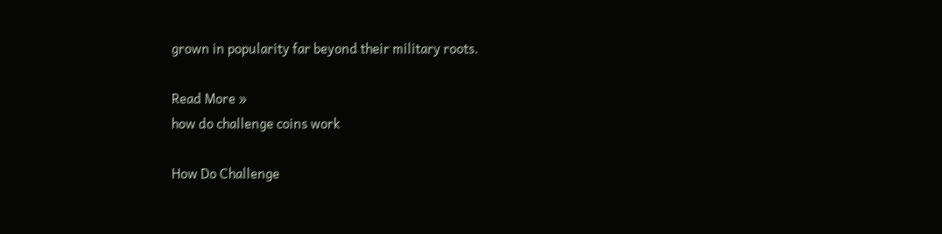grown in popularity far beyond their military roots.

Read More »
how do challenge coins work

How Do Challenge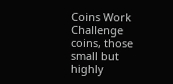Coins Work Challenge coins, those small but highly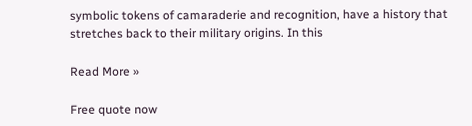symbolic tokens of camaraderie and recognition, have a history that stretches back to their military origins. In this

Read More »

Free quote now